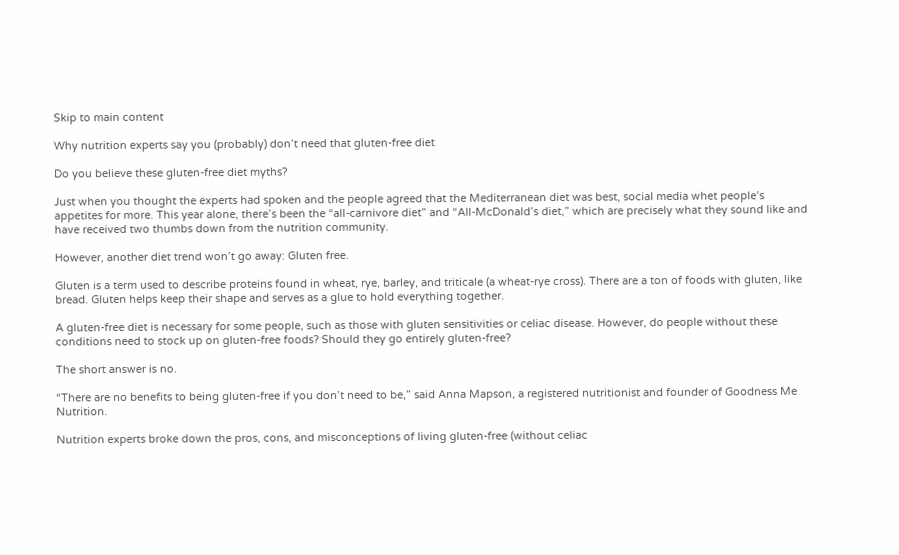Skip to main content

Why nutrition experts say you (probably) don’t need that gluten-free diet

Do you believe these gluten-free diet myths?

Just when you thought the experts had spoken and the people agreed that the Mediterranean diet was best, social media whet people’s appetites for more. This year alone, there’s been the “all-carnivore diet” and “All-McDonald’s diet,” which are precisely what they sound like and have received two thumbs down from the nutrition community.

However, another diet trend won’t go away: Gluten free.

Gluten is a term used to describe proteins found in wheat, rye, barley, and triticale (a wheat-rye cross). There are a ton of foods with gluten, like bread. Gluten helps keep their shape and serves as a glue to hold everything together.

A gluten-free diet is necessary for some people, such as those with gluten sensitivities or celiac disease. However, do people without these conditions need to stock up on gluten-free foods? Should they go entirely gluten-free?

The short answer is no.

“There are no benefits to being gluten-free if you don’t need to be,” said Anna Mapson, a registered nutritionist and founder of Goodness Me Nutrition.

Nutrition experts broke down the pros, cons, and misconceptions of living gluten-free (without celiac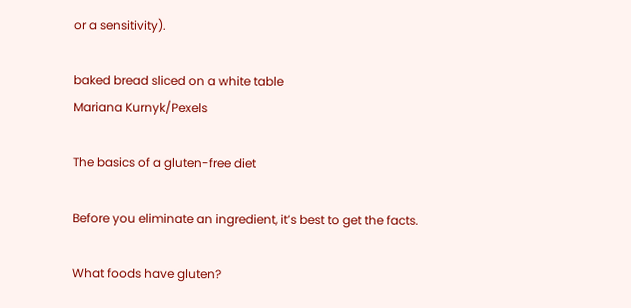or a sensitivity).

baked bread sliced on a white table
Mariana Kurnyk/Pexels

The basics of a gluten-free diet

Before you eliminate an ingredient, it’s best to get the facts.

What foods have gluten?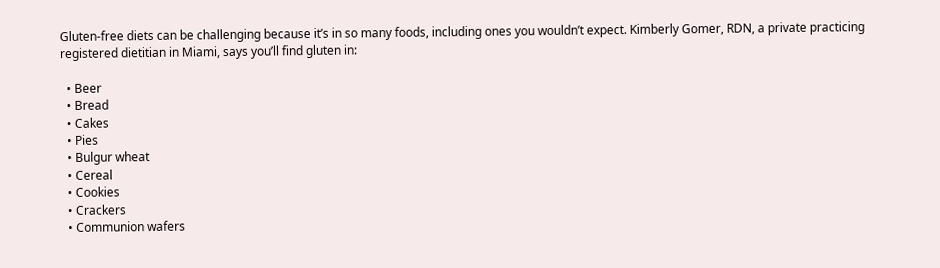Gluten-free diets can be challenging because it’s in so many foods, including ones you wouldn’t expect. Kimberly Gomer, RDN, a private practicing registered dietitian in Miami, says you’ll find gluten in:

  • Beer
  • Bread
  • Cakes
  • Pies
  • Bulgur wheat
  • Cereal
  • Cookies
  • Crackers
  • Communion wafers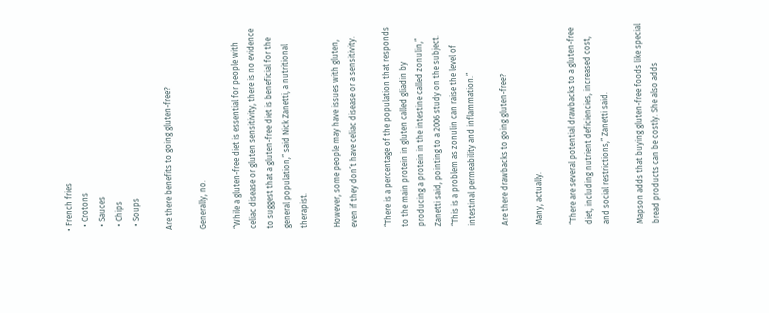• French fries
  • Crotons
  • Sauces
  • Chips
  • Soups

Are there benefits to going gluten-free?

Generally, no.

“While a gluten-free diet is essential for people with celiac disease or gluten sensitivity, there is no evidence to suggest that a gluten-free diet is beneficial for the general population,” said Nick Zanetti, a nutritional therapist.

However, some people may have issues with gluten, even if they don’t have celiac disease or a sensitivity.

“There is a percentage of the population that responds to the main protein in gluten called gliadin by producing a protein in the intestine called zonulin,” Zanetti said, pointing to a 2006 study on the subject. “This is a problem as zonulin can raise the level of intestinal permeability and inflammation.”

Are there drawbacks to going gluten-free?

Many, actually.

“There are several potential drawbacks to a gluten-free diet, including nutrient deficiencies, increased cost, and social restrictions,” Zanetti said.

Mapson adds that buying gluten-free foods like special bread products can be costly. She also adds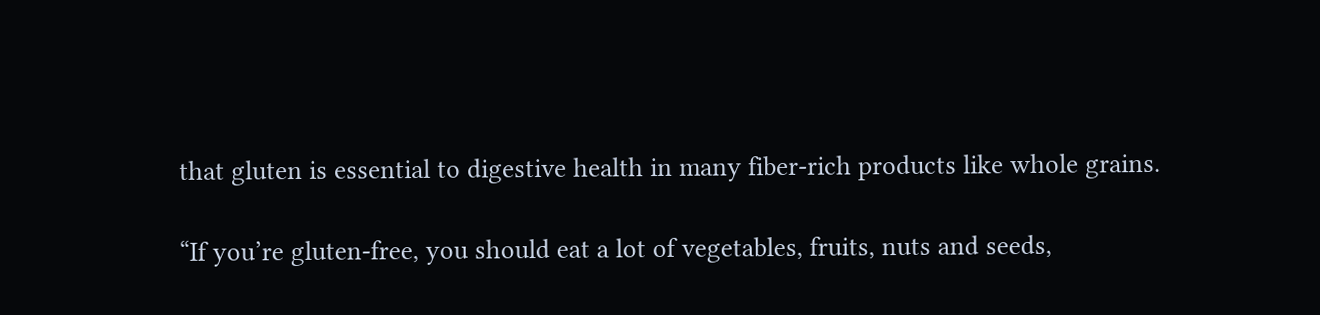that gluten is essential to digestive health in many fiber-rich products like whole grains.

“If you’re gluten-free, you should eat a lot of vegetables, fruits, nuts and seeds,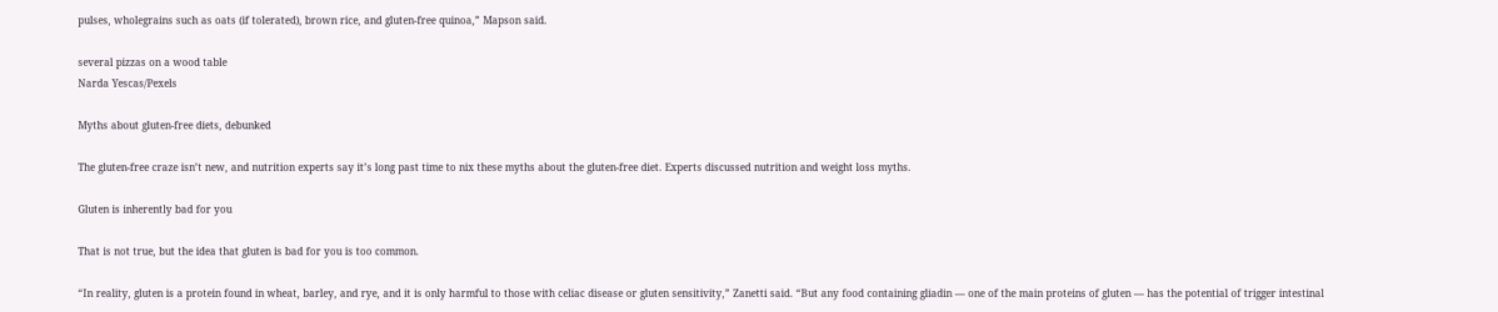pulses, wholegrains such as oats (if tolerated), brown rice, and gluten-free quinoa,” Mapson said.

several pizzas on a wood table
Narda Yescas/Pexels

Myths about gluten-free diets, debunked

The gluten-free craze isn’t new, and nutrition experts say it’s long past time to nix these myths about the gluten-free diet. Experts discussed nutrition and weight loss myths.

Gluten is inherently bad for you

That is not true, but the idea that gluten is bad for you is too common.

“In reality, gluten is a protein found in wheat, barley, and rye, and it is only harmful to those with celiac disease or gluten sensitivity,” Zanetti said. “But any food containing gliadin — one of the main proteins of gluten — has the potential of trigger intestinal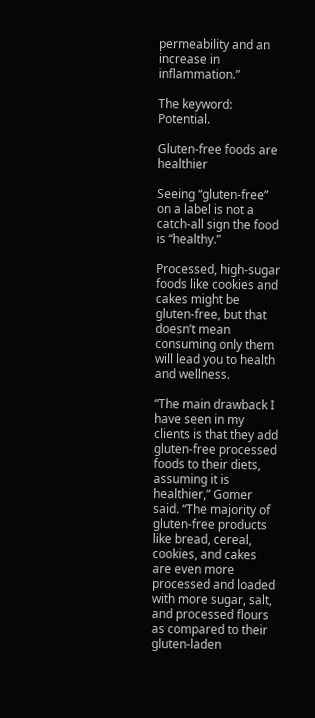permeability and an increase in inflammation.”

The keyword: Potential.

Gluten-free foods are healthier

Seeing “gluten-free” on a label is not a catch-all sign the food is “healthy.”

Processed, high-sugar foods like cookies and cakes might be gluten-free, but that doesn’t mean consuming only them will lead you to health and wellness.

“The main drawback I have seen in my clients is that they add gluten-free processed foods to their diets, assuming it is healthier,” Gomer said. “The majority of gluten-free products like bread, cereal, cookies, and cakes are even more processed and loaded with more sugar, salt, and processed flours as compared to their gluten-laden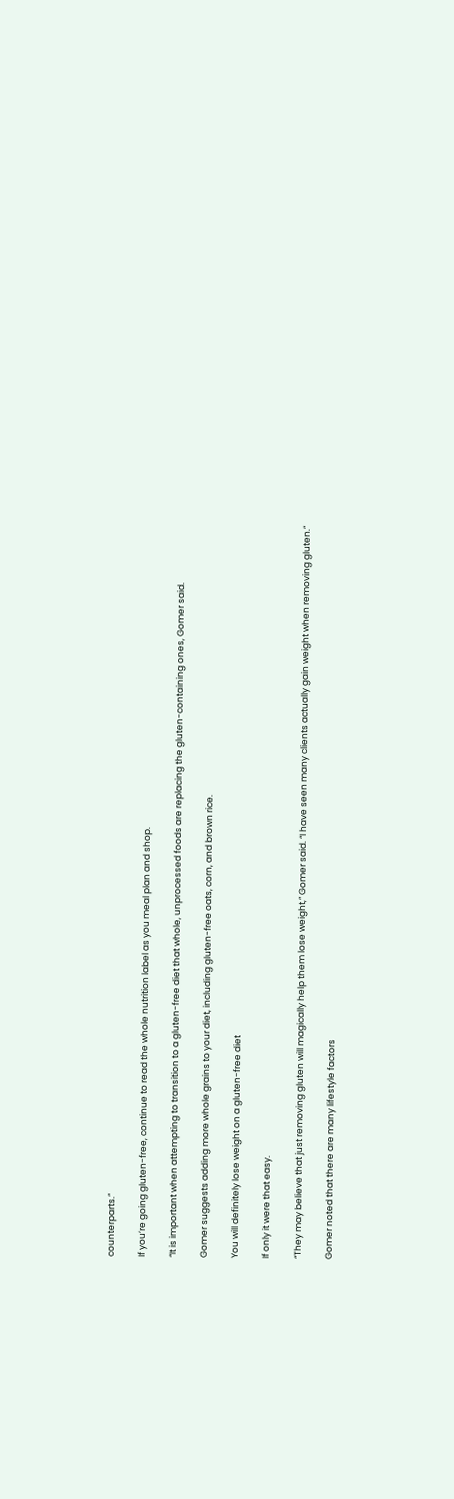counterparts.”

If you’re going gluten-free, continue to read the whole nutrition label as you meal plan and shop.

“It is important when attempting to transition to a gluten-free diet that whole, unprocessed foods are replacing the gluten-containing ones, Gomer said.

Gomer suggests adding more whole grains to your diet, including gluten-free oats, corn, and brown rice.

You will definitely lose weight on a gluten-free diet

If only it were that easy.

“They may believe that just removing gluten will magically help them lose weight,” Gomer said. “I have seen many clients actually gain weight when removing gluten.”

Gomer noted that there are many lifestyle factors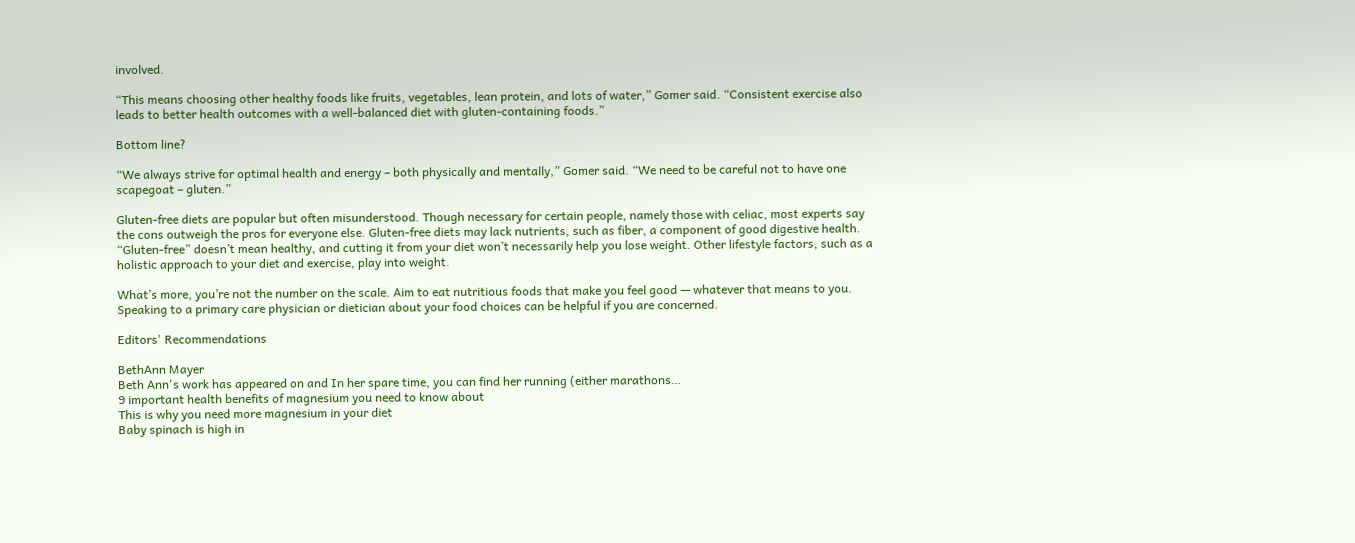involved.

“This means choosing other healthy foods like fruits, vegetables, lean protein, and lots of water,” Gomer said. “Consistent exercise also leads to better health outcomes with a well-balanced diet with gluten-containing foods.”

Bottom line?

“We always strive for optimal health and energy – both physically and mentally,” Gomer said. “We need to be careful not to have one scapegoat – gluten.”

Gluten-free diets are popular but often misunderstood. Though necessary for certain people, namely those with celiac, most experts say the cons outweigh the pros for everyone else. Gluten-free diets may lack nutrients, such as fiber, a component of good digestive health. “Gluten-free” doesn’t mean healthy, and cutting it from your diet won’t necessarily help you lose weight. Other lifestyle factors, such as a holistic approach to your diet and exercise, play into weight.

What’s more, you’re not the number on the scale. Aim to eat nutritious foods that make you feel good — whatever that means to you. Speaking to a primary care physician or dietician about your food choices can be helpful if you are concerned.

Editors' Recommendations

BethAnn Mayer
Beth Ann's work has appeared on and In her spare time, you can find her running (either marathons…
9 important health benefits of magnesium you need to know about
This is why you need more magnesium in your diet
Baby spinach is high in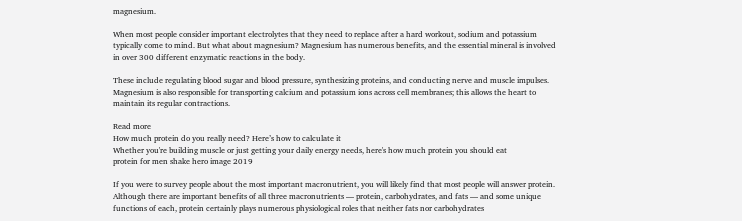magnesium.

When most people consider important electrolytes that they need to replace after a hard workout, sodium and potassium typically come to mind. But what about magnesium? Magnesium has numerous benefits, and the essential mineral is involved in over 300 different enzymatic reactions in the body.

These include regulating blood sugar and blood pressure, synthesizing proteins, and conducting nerve and muscle impulses. Magnesium is also responsible for transporting calcium and potassium ions across cell membranes; this allows the heart to maintain its regular contractions.

Read more
How much protein do you really need? Here’s how to calculate it
Whether you're building muscle or just getting your daily energy needs, here's how much protein you should eat
protein for men shake hero image 2019

If you were to survey people about the most important macronutrient, you will likely find that most people will answer protein. Although there are important benefits of all three macronutrients — protein, carbohydrates, and fats — and some unique functions of each, protein certainly plays numerous physiological roles that neither fats nor carbohydrates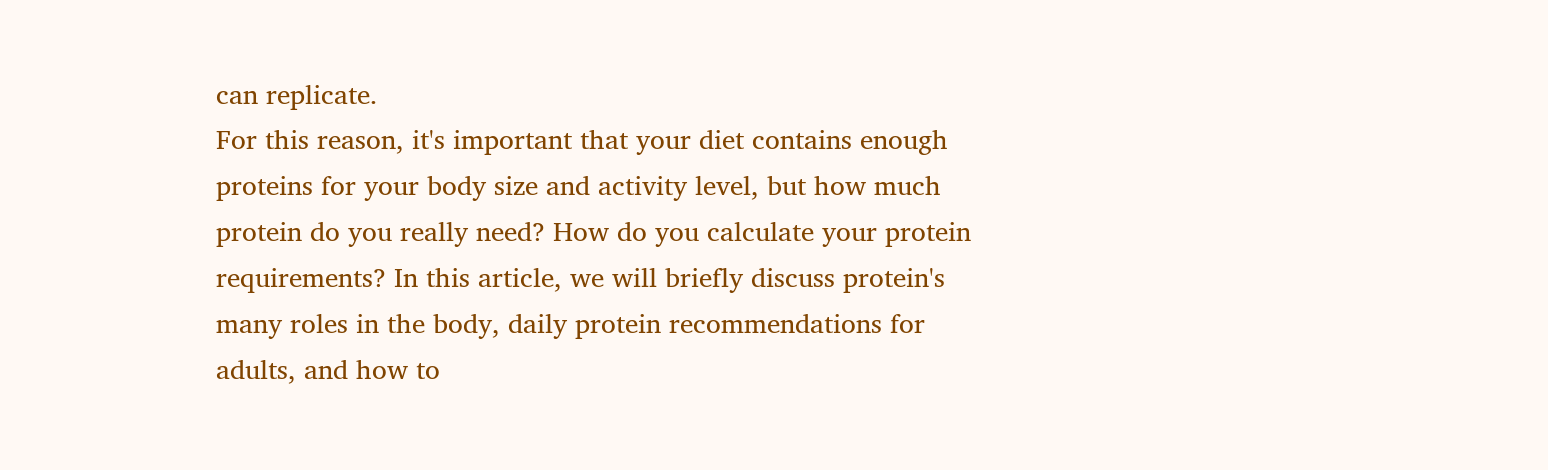can replicate.
For this reason, it's important that your diet contains enough proteins for your body size and activity level, but how much protein do you really need? How do you calculate your protein requirements? In this article, we will briefly discuss protein's many roles in the body, daily protein recommendations for adults, and how to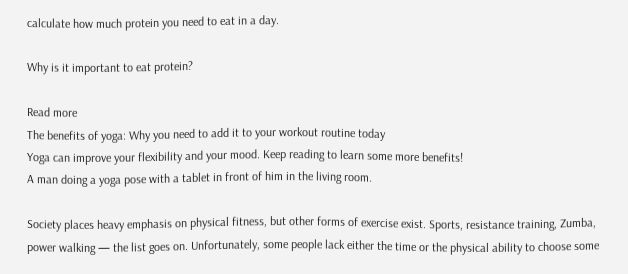calculate how much protein you need to eat in a day.

Why is it important to eat protein?

Read more
The benefits of yoga: Why you need to add it to your workout routine today
Yoga can improve your flexibility and your mood. Keep reading to learn some more benefits!
A man doing a yoga pose with a tablet in front of him in the living room.

Society places heavy emphasis on physical fitness, but other forms of exercise exist. Sports, resistance training, Zumba, power walking — the list goes on. Unfortunately, some people lack either the time or the physical ability to choose some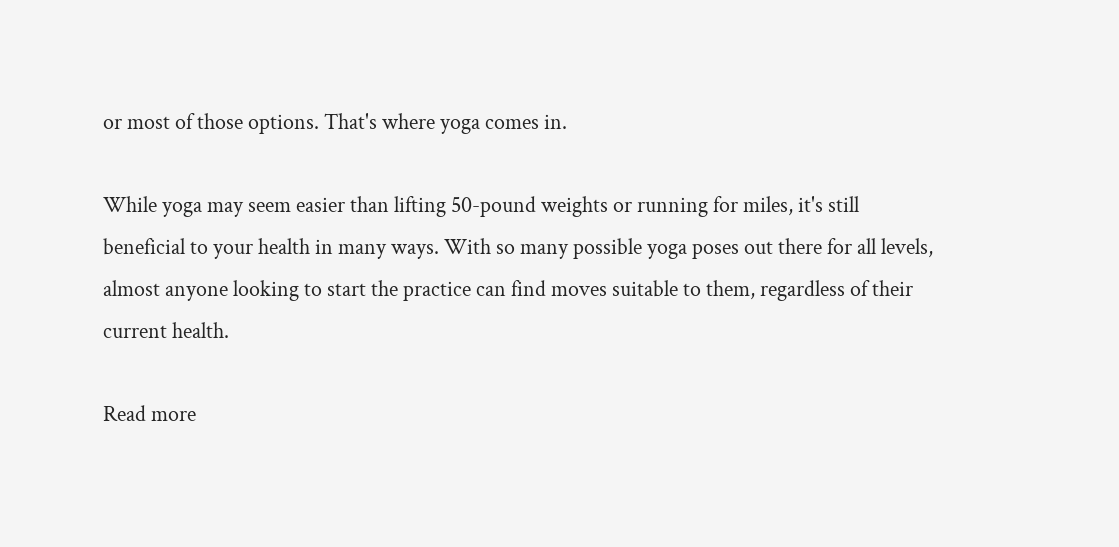or most of those options. That's where yoga comes in.

While yoga may seem easier than lifting 50-pound weights or running for miles, it's still beneficial to your health in many ways. With so many possible yoga poses out there for all levels, almost anyone looking to start the practice can find moves suitable to them, regardless of their current health.

Read more